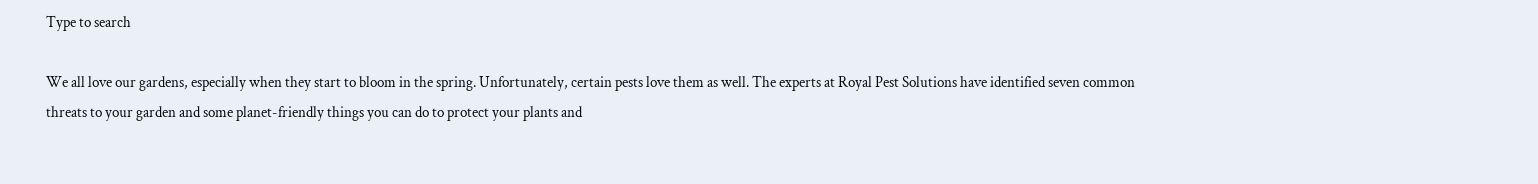Type to search

We all love our gardens, especially when they start to bloom in the spring. Unfortunately, certain pests love them as well. The experts at Royal Pest Solutions have identified seven common threats to your garden and some planet-friendly things you can do to protect your plants and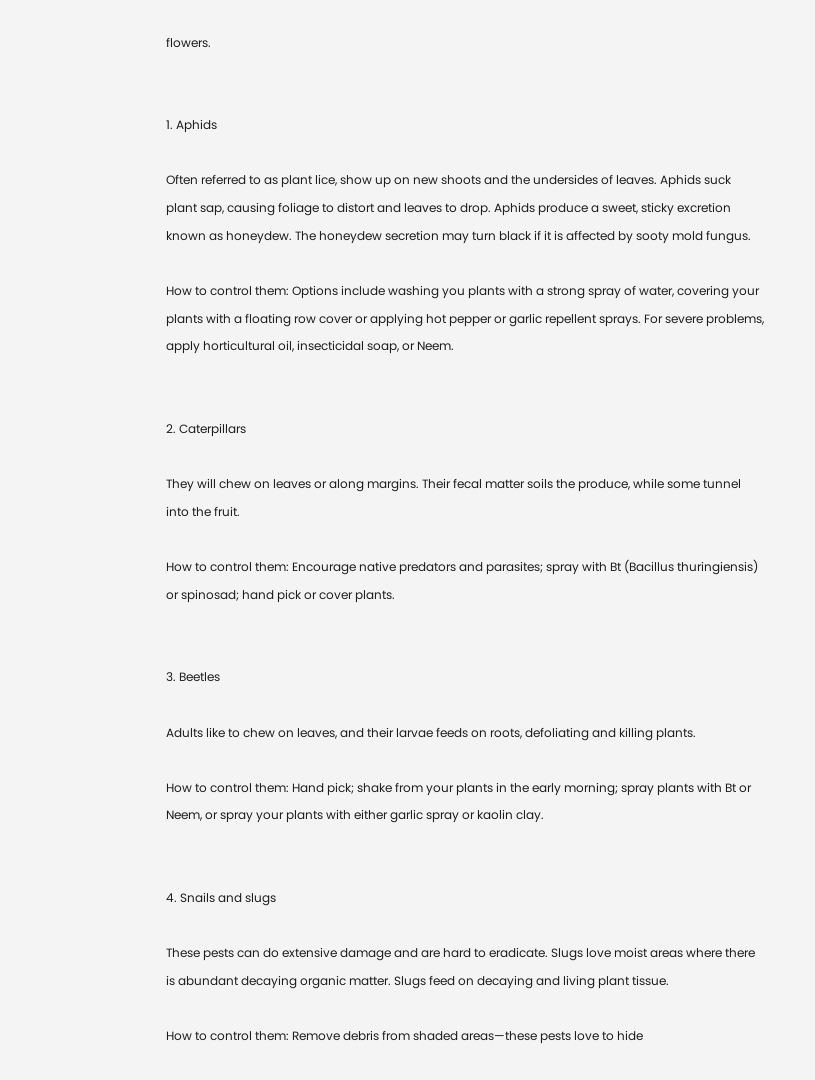flowers.


1. Aphids

Often referred to as plant lice, show up on new shoots and the undersides of leaves. Aphids suck plant sap, causing foliage to distort and leaves to drop. Aphids produce a sweet, sticky excretion known as honeydew. The honeydew secretion may turn black if it is affected by sooty mold fungus.

How to control them: Options include washing you plants with a strong spray of water, covering your plants with a floating row cover or applying hot pepper or garlic repellent sprays. For severe problems, apply horticultural oil, insecticidal soap, or Neem.


2. Caterpillars

They will chew on leaves or along margins. Their fecal matter soils the produce, while some tunnel into the fruit.

How to control them: Encourage native predators and parasites; spray with Bt (Bacillus thuringiensis) or spinosad; hand pick or cover plants.


3. Beetles

Adults like to chew on leaves, and their larvae feeds on roots, defoliating and killing plants.

How to control them: Hand pick; shake from your plants in the early morning; spray plants with Bt or Neem, or spray your plants with either garlic spray or kaolin clay.


4. Snails and slugs

These pests can do extensive damage and are hard to eradicate. Slugs love moist areas where there is abundant decaying organic matter. Slugs feed on decaying and living plant tissue.

How to control them: Remove debris from shaded areas—these pests love to hide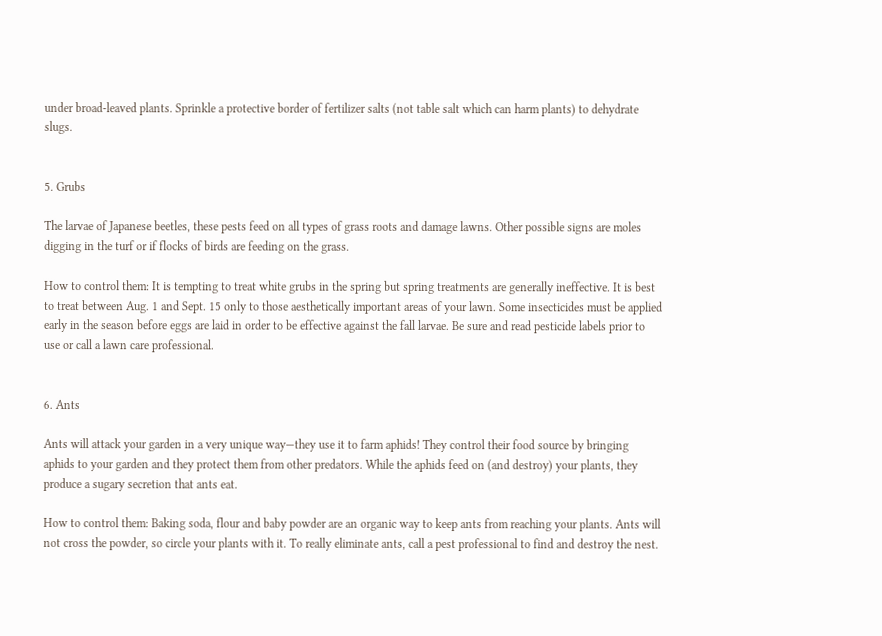under broad-leaved plants. Sprinkle a protective border of fertilizer salts (not table salt which can harm plants) to dehydrate slugs.


5. Grubs

The larvae of Japanese beetles, these pests feed on all types of grass roots and damage lawns. Other possible signs are moles digging in the turf or if flocks of birds are feeding on the grass.

How to control them: It is tempting to treat white grubs in the spring but spring treatments are generally ineffective. It is best to treat between Aug. 1 and Sept. 15 only to those aesthetically important areas of your lawn. Some insecticides must be applied early in the season before eggs are laid in order to be effective against the fall larvae. Be sure and read pesticide labels prior to use or call a lawn care professional.


6. Ants

Ants will attack your garden in a very unique way—they use it to farm aphids! They control their food source by bringing aphids to your garden and they protect them from other predators. While the aphids feed on (and destroy) your plants, they produce a sugary secretion that ants eat.

How to control them: Baking soda, flour and baby powder are an organic way to keep ants from reaching your plants. Ants will not cross the powder, so circle your plants with it. To really eliminate ants, call a pest professional to find and destroy the nest.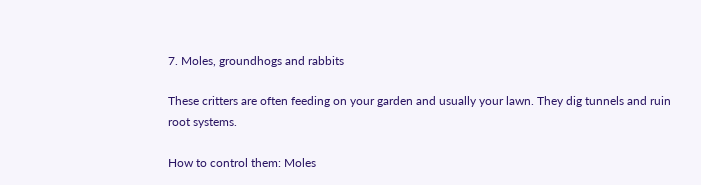7. Moles, groundhogs and rabbits

These critters are often feeding on your garden and usually your lawn. They dig tunnels and ruin root systems.

How to control them: Moles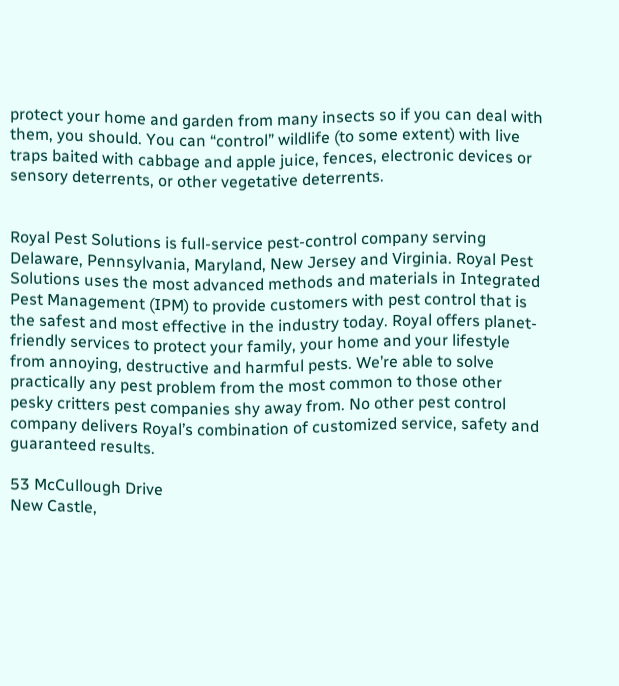protect your home and garden from many insects so if you can deal with them, you should. You can “control” wildlife (to some extent) with live traps baited with cabbage and apple juice, fences, electronic devices or sensory deterrents, or other vegetative deterrents.


Royal Pest Solutions is full-service pest-control company serving Delaware, Pennsylvania, Maryland, New Jersey and Virginia. Royal Pest Solutions uses the most advanced methods and materials in Integrated Pest Management (IPM) to provide customers with pest control that is the safest and most effective in the industry today. Royal offers planet-friendly services to protect your family, your home and your lifestyle from annoying, destructive and harmful pests. We’re able to solve practically any pest problem from the most common to those other pesky critters pest companies shy away from. No other pest control company delivers Royal’s combination of customized service, safety and guaranteed results.

53 McCullough Drive
New Castle,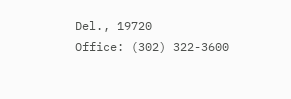Del., 19720
Office: (302) 322-3600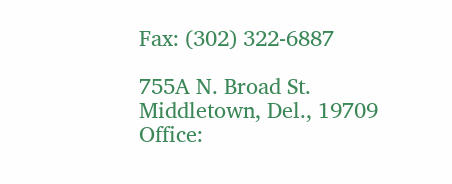Fax: (302) 322-6887

755A N. Broad St.
Middletown, Del., 19709
Office: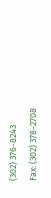(302) 376-8243
Fax: (302) 378-2708